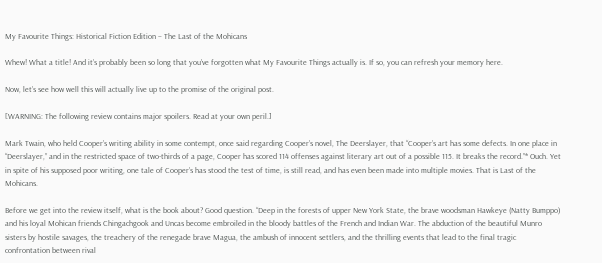My Favourite Things: Historical Fiction Edition – The Last of the Mohicans

Whew! What a title! And it’s probably been so long that you’ve forgotten what My Favourite Things actually is. If so, you can refresh your memory here.

Now, let’s see how well this will actually live up to the promise of the original post.

[WARNING: The following review contains major spoilers. Read at your own peril.]

Mark Twain, who held Cooper’s writing ability in some contempt, once said regarding Cooper’s novel, The Deerslayer, that “Cooper’s art has some defects. In one place in “Deerslayer,” and in the restricted space of two-thirds of a page, Cooper has scored 114 offenses against literary art out of a possible 115. It breaks the record.”* Ouch. Yet in spite of his supposed poor writing, one tale of Cooper’s has stood the test of time, is still read, and has even been made into multiple movies. That is Last of the Mohicans.

Before we get into the review itself, what is the book about? Good question. “Deep in the forests of upper New York State, the brave woodsman Hawkeye (Natty Bumppo) and his loyal Mohican friends Chingachgook and Uncas become embroiled in the bloody battles of the French and Indian War. The abduction of the beautiful Munro sisters by hostile savages, the treachery of the renegade brave Magua, the ambush of innocent settlers, and the thrilling events that lead to the final tragic confrontation between rival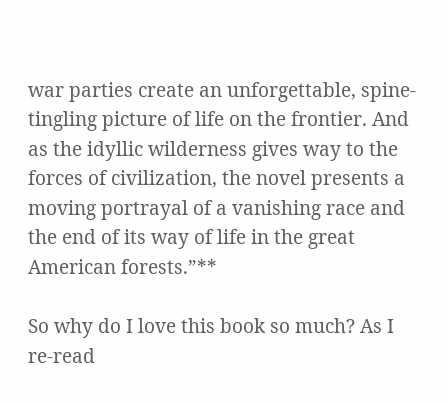war parties create an unforgettable, spine-tingling picture of life on the frontier. And as the idyllic wilderness gives way to the forces of civilization, the novel presents a moving portrayal of a vanishing race and the end of its way of life in the great American forests.”**

So why do I love this book so much? As I re-read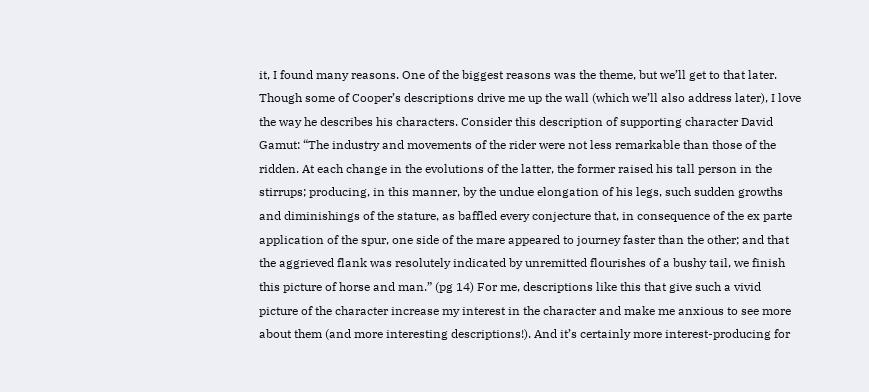it, I found many reasons. One of the biggest reasons was the theme, but we’ll get to that later. Though some of Cooper’s descriptions drive me up the wall (which we’ll also address later), I love the way he describes his characters. Consider this description of supporting character David Gamut: “The industry and movements of the rider were not less remarkable than those of the ridden. At each change in the evolutions of the latter, the former raised his tall person in the stirrups; producing, in this manner, by the undue elongation of his legs, such sudden growths and diminishings of the stature, as baffled every conjecture that, in consequence of the ex parte application of the spur, one side of the mare appeared to journey faster than the other; and that the aggrieved flank was resolutely indicated by unremitted flourishes of a bushy tail, we finish this picture of horse and man.” (pg 14) For me, descriptions like this that give such a vivid picture of the character increase my interest in the character and make me anxious to see more about them (and more interesting descriptions!). And it’s certainly more interest-producing for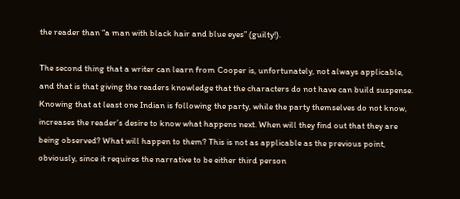the reader than “a man with black hair and blue eyes” (guilty!).

The second thing that a writer can learn from Cooper is, unfortunately, not always applicable, and that is that giving the readers knowledge that the characters do not have can build suspense. Knowing that at least one Indian is following the party, while the party themselves do not know, increases the reader’s desire to know what happens next. When will they find out that they are being observed? What will happen to them? This is not as applicable as the previous point, obviously, since it requires the narrative to be either third person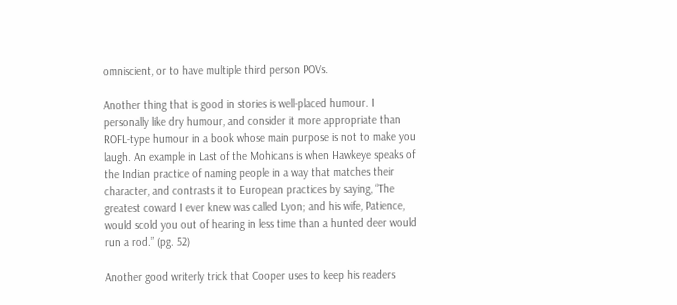omniscient, or to have multiple third person POVs.

Another thing that is good in stories is well-placed humour. I personally like dry humour, and consider it more appropriate than ROFL-type humour in a book whose main purpose is not to make you laugh. An example in Last of the Mohicans is when Hawkeye speaks of the Indian practice of naming people in a way that matches their character, and contrasts it to European practices by saying, “The greatest coward I ever knew was called Lyon; and his wife, Patience, would scold you out of hearing in less time than a hunted deer would run a rod.” (pg. 52)

Another good writerly trick that Cooper uses to keep his readers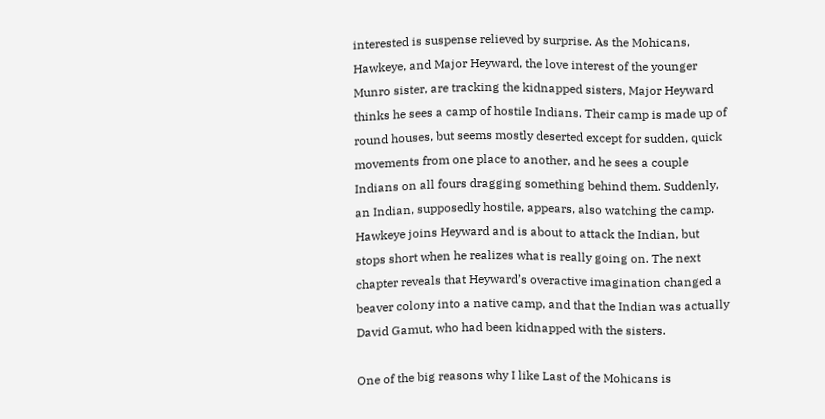interested is suspense relieved by surprise. As the Mohicans, Hawkeye, and Major Heyward, the love interest of the younger Munro sister, are tracking the kidnapped sisters, Major Heyward thinks he sees a camp of hostile Indians. Their camp is made up of round houses, but seems mostly deserted except for sudden, quick movements from one place to another, and he sees a couple Indians on all fours dragging something behind them. Suddenly, an Indian, supposedly hostile, appears, also watching the camp. Hawkeye joins Heyward and is about to attack the Indian, but stops short when he realizes what is really going on. The next chapter reveals that Heyward’s overactive imagination changed a beaver colony into a native camp, and that the Indian was actually David Gamut, who had been kidnapped with the sisters.

One of the big reasons why I like Last of the Mohicans is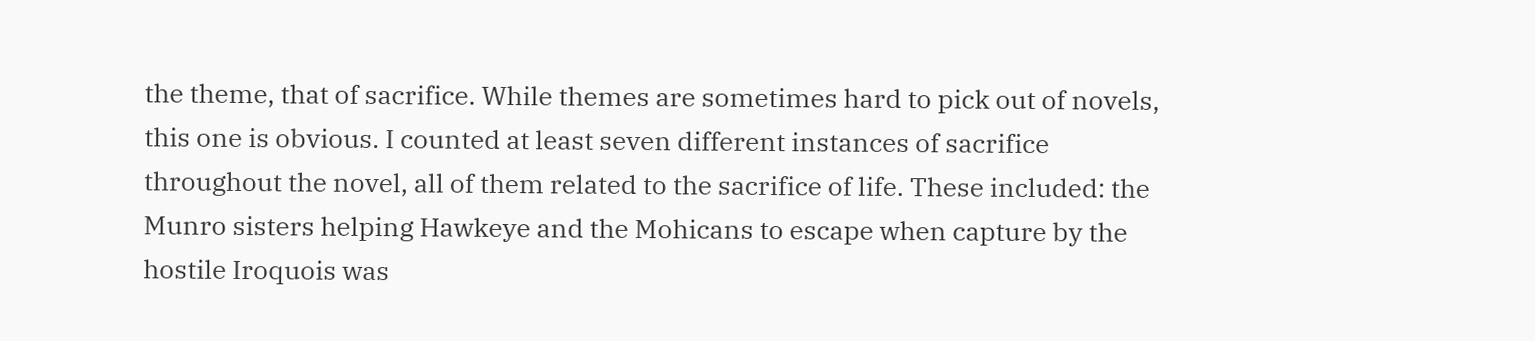the theme, that of sacrifice. While themes are sometimes hard to pick out of novels, this one is obvious. I counted at least seven different instances of sacrifice throughout the novel, all of them related to the sacrifice of life. These included: the Munro sisters helping Hawkeye and the Mohicans to escape when capture by the hostile Iroquois was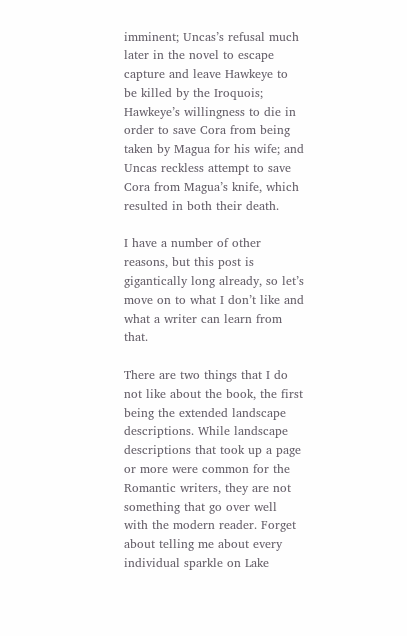imminent; Uncas’s refusal much later in the novel to escape capture and leave Hawkeye to be killed by the Iroquois; Hawkeye’s willingness to die in order to save Cora from being taken by Magua for his wife; and Uncas reckless attempt to save Cora from Magua’s knife, which resulted in both their death.

I have a number of other reasons, but this post is gigantically long already, so let’s move on to what I don’t like and what a writer can learn from that.

There are two things that I do not like about the book, the first being the extended landscape descriptions. While landscape descriptions that took up a page or more were common for the Romantic writers, they are not something that go over well with the modern reader. Forget about telling me about every individual sparkle on Lake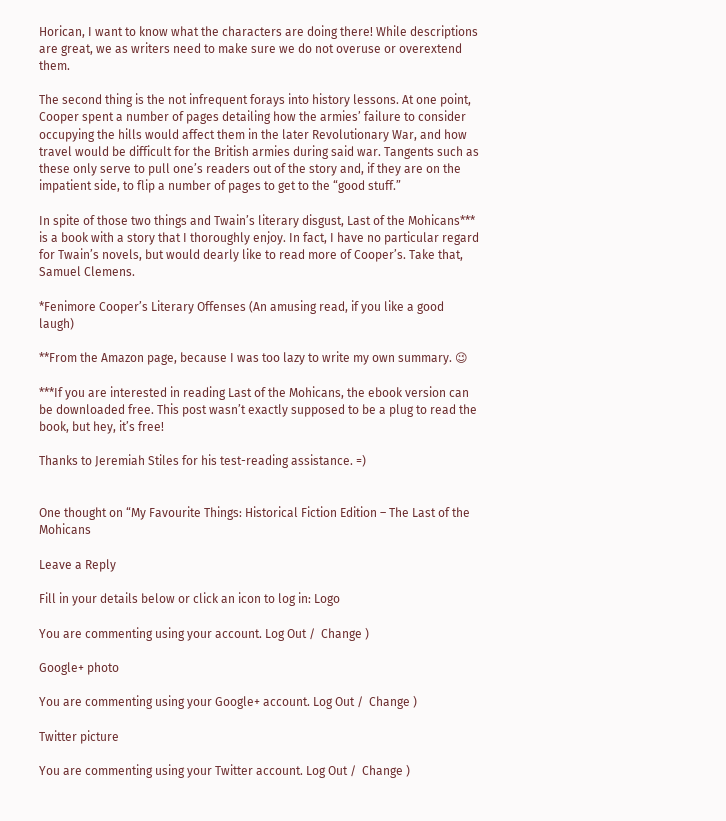Horican, I want to know what the characters are doing there! While descriptions are great, we as writers need to make sure we do not overuse or overextend them.

The second thing is the not infrequent forays into history lessons. At one point, Cooper spent a number of pages detailing how the armies’ failure to consider occupying the hills would affect them in the later Revolutionary War, and how travel would be difficult for the British armies during said war. Tangents such as these only serve to pull one’s readers out of the story and, if they are on the impatient side, to flip a number of pages to get to the “good stuff.”

In spite of those two things and Twain’s literary disgust, Last of the Mohicans*** is a book with a story that I thoroughly enjoy. In fact, I have no particular regard for Twain’s novels, but would dearly like to read more of Cooper’s. Take that, Samuel Clemens.

*Fenimore Cooper’s Literary Offenses (An amusing read, if you like a good laugh)

**From the Amazon page, because I was too lazy to write my own summary. 😉

***If you are interested in reading Last of the Mohicans, the ebook version can be downloaded free. This post wasn’t exactly supposed to be a plug to read the book, but hey, it’s free!

Thanks to Jeremiah Stiles for his test-reading assistance. =)


One thought on “My Favourite Things: Historical Fiction Edition – The Last of the Mohicans

Leave a Reply

Fill in your details below or click an icon to log in: Logo

You are commenting using your account. Log Out /  Change )

Google+ photo

You are commenting using your Google+ account. Log Out /  Change )

Twitter picture

You are commenting using your Twitter account. Log Out /  Change )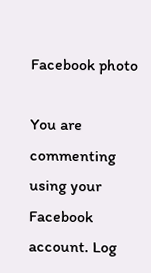Facebook photo

You are commenting using your Facebook account. Log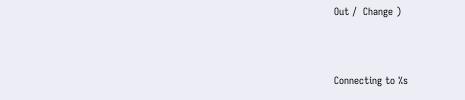Out /  Change )


Connecting to %s